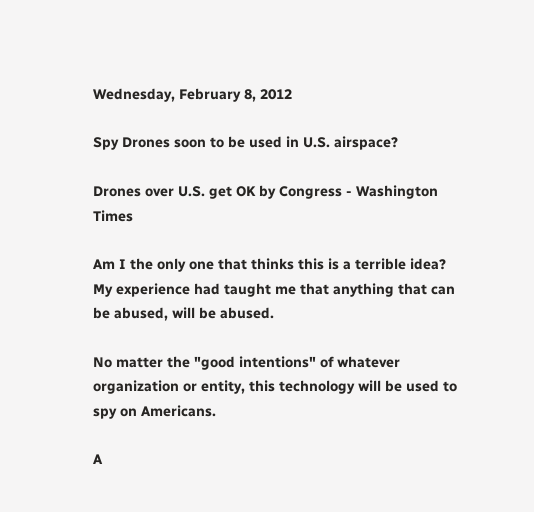Wednesday, February 8, 2012

Spy Drones soon to be used in U.S. airspace?

Drones over U.S. get OK by Congress - Washington Times

Am I the only one that thinks this is a terrible idea?
My experience had taught me that anything that can be abused, will be abused.

No matter the "good intentions" of whatever organization or entity, this technology will be used to spy on Americans.

A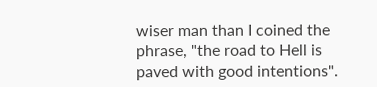wiser man than I coined the phrase, "the road to Hell is paved with good intentions".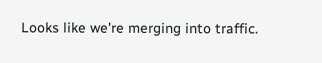Looks like we're merging into traffic.